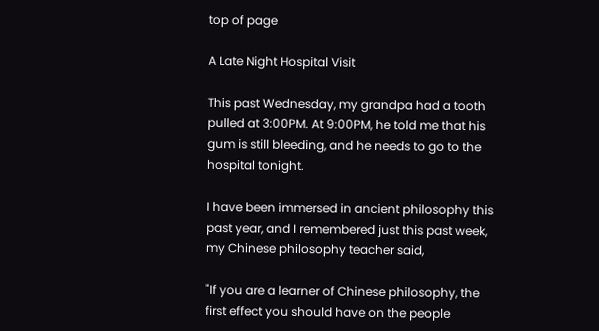top of page

A Late Night Hospital Visit

This past Wednesday, my grandpa had a tooth pulled at 3:00PM. At 9:00PM, he told me that his gum is still bleeding, and he needs to go to the hospital tonight.

I have been immersed in ancient philosophy this past year, and I remembered just this past week, my Chinese philosophy teacher said,

"If you are a learner of Chinese philosophy, the first effect you should have on the people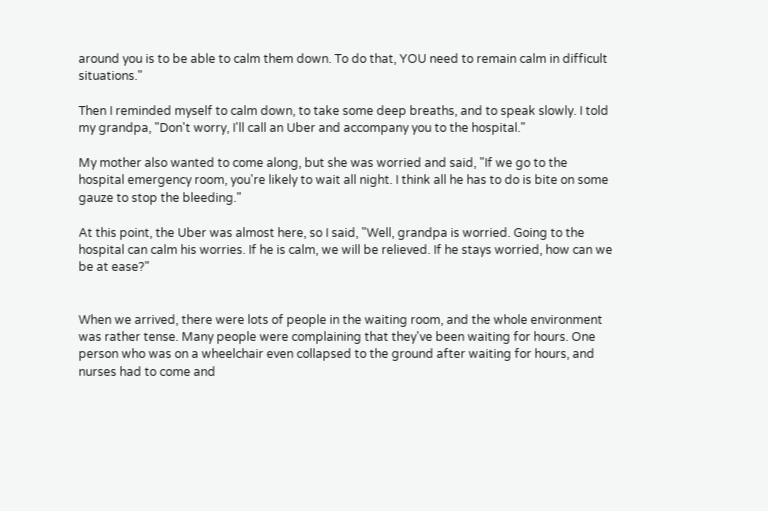around you is to be able to calm them down. To do that, YOU need to remain calm in difficult situations."

Then I reminded myself to calm down, to take some deep breaths, and to speak slowly. I told my grandpa, "Don't worry, I'll call an Uber and accompany you to the hospital."

My mother also wanted to come along, but she was worried and said, "If we go to the hospital emergency room, you're likely to wait all night. I think all he has to do is bite on some gauze to stop the bleeding."

At this point, the Uber was almost here, so I said, "Well, grandpa is worried. Going to the hospital can calm his worries. If he is calm, we will be relieved. If he stays worried, how can we be at ease?"


When we arrived, there were lots of people in the waiting room, and the whole environment was rather tense. Many people were complaining that they've been waiting for hours. One person who was on a wheelchair even collapsed to the ground after waiting for hours, and nurses had to come and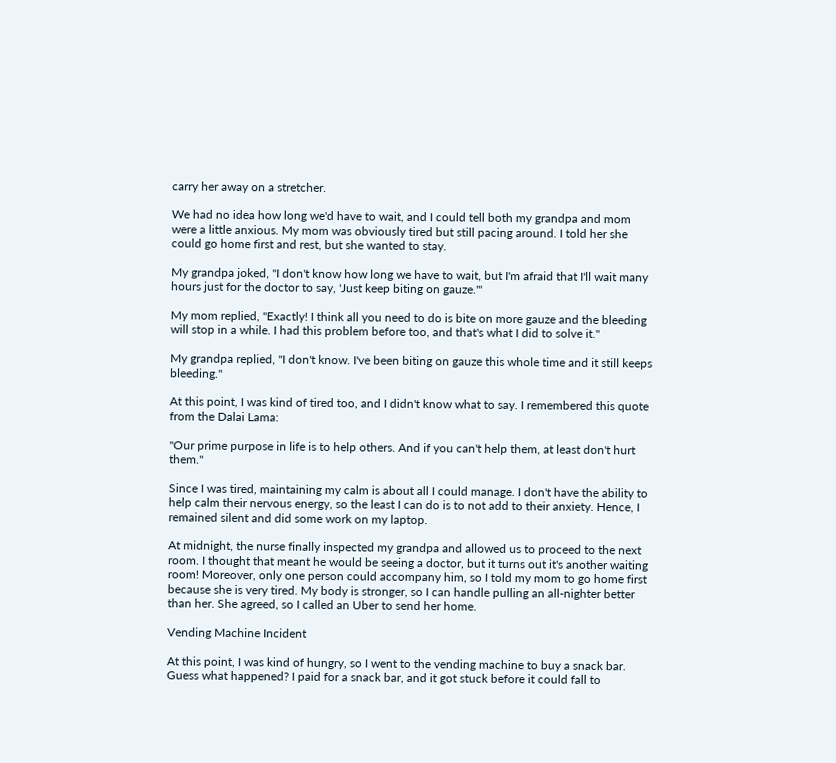carry her away on a stretcher.

We had no idea how long we'd have to wait, and I could tell both my grandpa and mom were a little anxious. My mom was obviously tired but still pacing around. I told her she could go home first and rest, but she wanted to stay.

My grandpa joked, "I don't know how long we have to wait, but I'm afraid that I'll wait many hours just for the doctor to say, 'Just keep biting on gauze.'"

My mom replied, "Exactly! I think all you need to do is bite on more gauze and the bleeding will stop in a while. I had this problem before too, and that's what I did to solve it."

My grandpa replied, "I don't know. I've been biting on gauze this whole time and it still keeps bleeding."

At this point, I was kind of tired too, and I didn't know what to say. I remembered this quote from the Dalai Lama:

"Our prime purpose in life is to help others. And if you can't help them, at least don't hurt them."

Since I was tired, maintaining my calm is about all I could manage. I don't have the ability to help calm their nervous energy, so the least I can do is to not add to their anxiety. Hence, I remained silent and did some work on my laptop.

At midnight, the nurse finally inspected my grandpa and allowed us to proceed to the next room. I thought that meant he would be seeing a doctor, but it turns out it's another waiting room! Moreover, only one person could accompany him, so I told my mom to go home first because she is very tired. My body is stronger, so I can handle pulling an all-nighter better than her. She agreed, so I called an Uber to send her home.

Vending Machine Incident

At this point, I was kind of hungry, so I went to the vending machine to buy a snack bar. Guess what happened? I paid for a snack bar, and it got stuck before it could fall to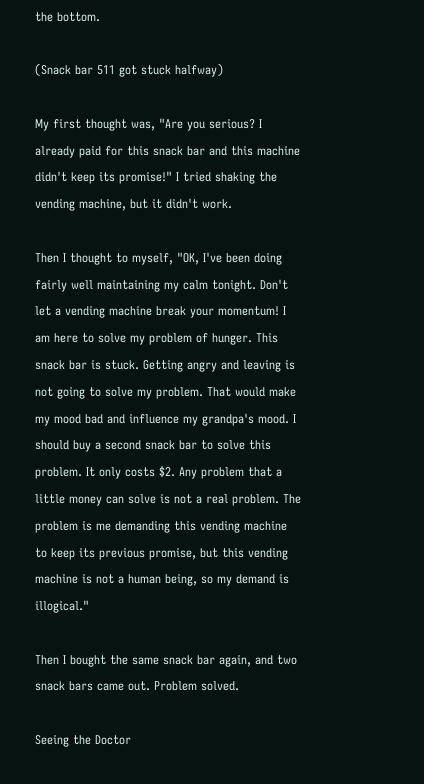the bottom.

(Snack bar 511 got stuck halfway)

My first thought was, "Are you serious? I already paid for this snack bar and this machine didn't keep its promise!" I tried shaking the vending machine, but it didn't work.

Then I thought to myself, "OK, I've been doing fairly well maintaining my calm tonight. Don't let a vending machine break your momentum! I am here to solve my problem of hunger. This snack bar is stuck. Getting angry and leaving is not going to solve my problem. That would make my mood bad and influence my grandpa's mood. I should buy a second snack bar to solve this problem. It only costs $2. Any problem that a little money can solve is not a real problem. The problem is me demanding this vending machine to keep its previous promise, but this vending machine is not a human being, so my demand is illogical."

Then I bought the same snack bar again, and two snack bars came out. Problem solved.

Seeing the Doctor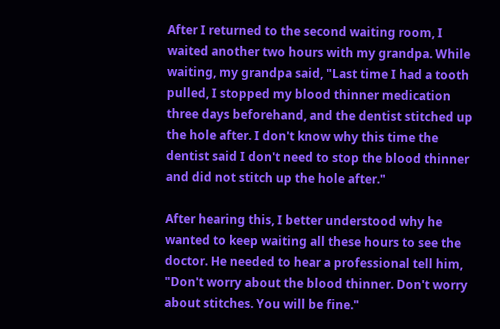After I returned to the second waiting room, I waited another two hours with my grandpa. While waiting, my grandpa said, "Last time I had a tooth pulled, I stopped my blood thinner medication three days beforehand, and the dentist stitched up the hole after. I don't know why this time the dentist said I don't need to stop the blood thinner and did not stitch up the hole after."

After hearing this, I better understood why he wanted to keep waiting all these hours to see the doctor. He needed to hear a professional tell him, "Don't worry about the blood thinner. Don't worry about stitches. You will be fine."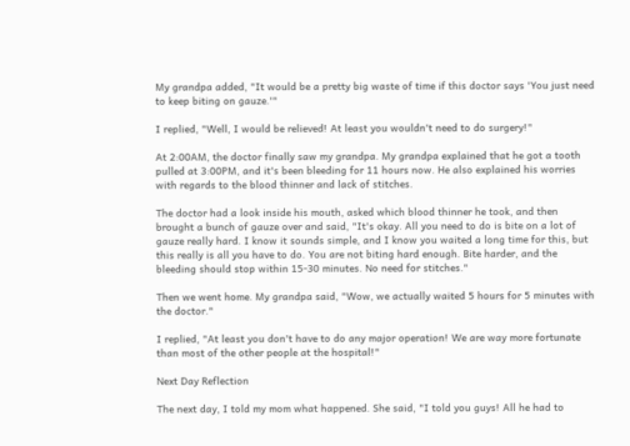My grandpa added, "It would be a pretty big waste of time if this doctor says 'You just need to keep biting on gauze.'"

I replied, "Well, I would be relieved! At least you wouldn't need to do surgery!"

At 2:00AM, the doctor finally saw my grandpa. My grandpa explained that he got a tooth pulled at 3:00PM, and it's been bleeding for 11 hours now. He also explained his worries with regards to the blood thinner and lack of stitches.

The doctor had a look inside his mouth, asked which blood thinner he took, and then brought a bunch of gauze over and said, "It's okay. All you need to do is bite on a lot of gauze really hard. I know it sounds simple, and I know you waited a long time for this, but this really is all you have to do. You are not biting hard enough. Bite harder, and the bleeding should stop within 15-30 minutes. No need for stitches."

Then we went home. My grandpa said, "Wow, we actually waited 5 hours for 5 minutes with the doctor."

I replied, "At least you don't have to do any major operation! We are way more fortunate than most of the other people at the hospital!"

Next Day Reflection

The next day, I told my mom what happened. She said, "I told you guys! All he had to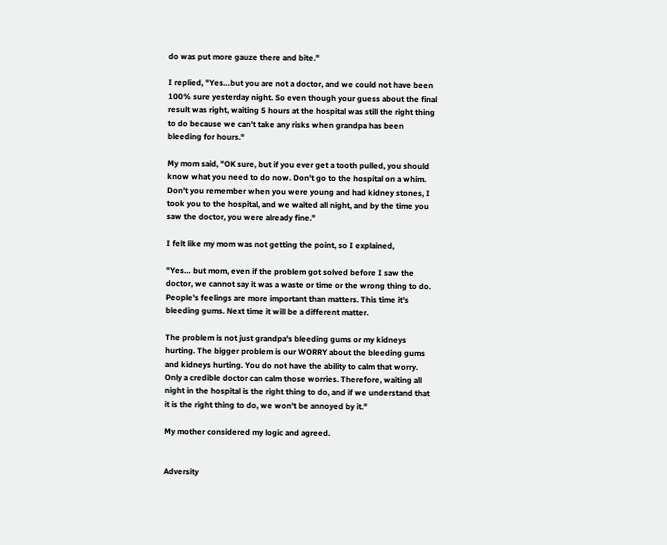do was put more gauze there and bite."

I replied, "Yes…but you are not a doctor, and we could not have been 100% sure yesterday night. So even though your guess about the final result was right, waiting 5 hours at the hospital was still the right thing to do because we can't take any risks when grandpa has been bleeding for hours."

My mom said, "OK sure, but if you ever get a tooth pulled, you should know what you need to do now. Don't go to the hospital on a whim. Don't you remember when you were young and had kidney stones, I took you to the hospital, and we waited all night, and by the time you saw the doctor, you were already fine."

I felt like my mom was not getting the point, so I explained,

"Yes… but mom, even if the problem got solved before I saw the doctor, we cannot say it was a waste or time or the wrong thing to do. People's feelings are more important than matters. This time it's bleeding gums. Next time it will be a different matter.

The problem is not just grandpa's bleeding gums or my kidneys hurting. The bigger problem is our WORRY about the bleeding gums and kidneys hurting. You do not have the ability to calm that worry. Only a credible doctor can calm those worries. Therefore, waiting all night in the hospital is the right thing to do, and if we understand that it is the right thing to do, we won't be annoyed by it."

My mother considered my logic and agreed.


Adversity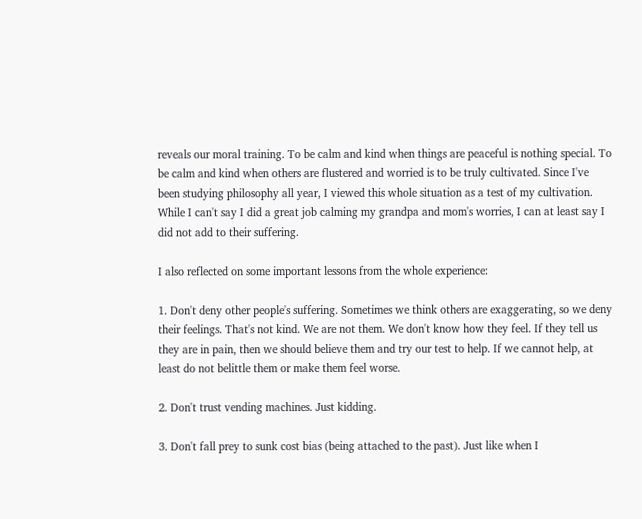reveals our moral training. To be calm and kind when things are peaceful is nothing special. To be calm and kind when others are flustered and worried is to be truly cultivated. Since I've been studying philosophy all year, I viewed this whole situation as a test of my cultivation. While I can't say I did a great job calming my grandpa and mom's worries, I can at least say I did not add to their suffering.

I also reflected on some important lessons from the whole experience:

1. Don't deny other people's suffering. Sometimes we think others are exaggerating, so we deny their feelings. That's not kind. We are not them. We don't know how they feel. If they tell us they are in pain, then we should believe them and try our test to help. If we cannot help, at least do not belittle them or make them feel worse.

2. Don't trust vending machines. Just kidding.

3. Don't fall prey to sunk cost bias (being attached to the past). Just like when I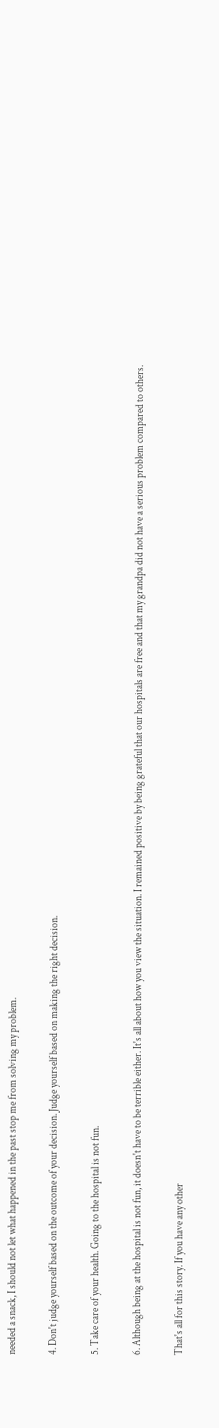needed a snack, I should not let what happened in the past stop me from solving my problem.

4. Don't judge yourself based on the outcome of your decision. Judge yourself based on making the right decision.

5. Take care of your health. Going to the hospital is not fun.

6. Although being at the hospital is not fun, it doesn't have to be terrible either. It's all about how you view the situation. I remained positive by being grateful that our hospitals are free and that my grandpa did not have a serious problem compared to others.

That's all for this story. If you have any other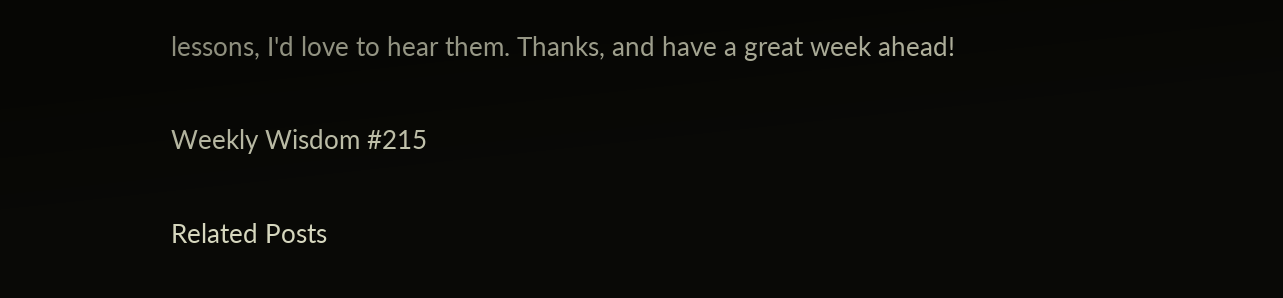lessons, I'd love to hear them. Thanks, and have a great week ahead!


Weekly Wisdom #215


Related Posts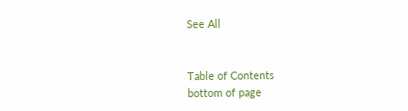See All


Table of Contents
bottom of page